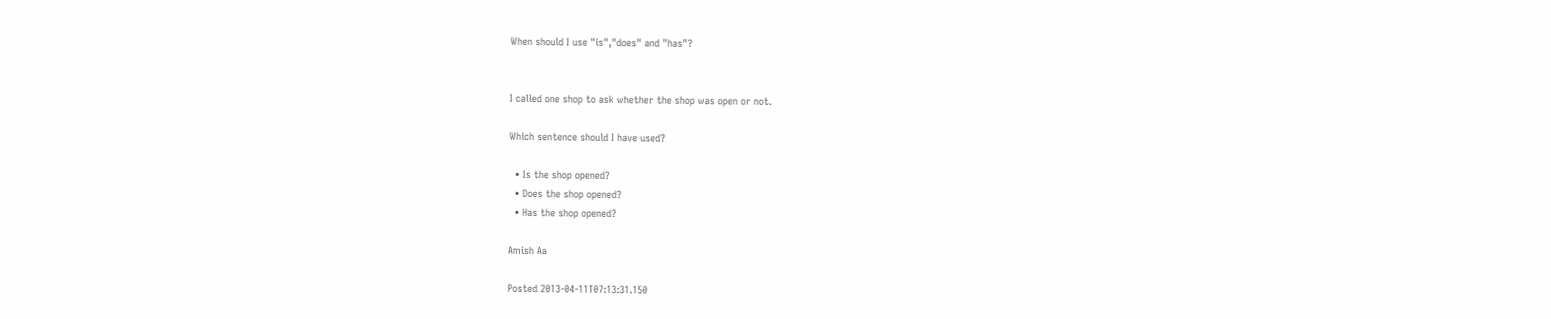When should I use "is","does" and "has"?


I called one shop to ask whether the shop was open or not.

Which sentence should I have used?

  • Is the shop opened?
  • Does the shop opened?
  • Has the shop opened?

Amish Aa

Posted 2013-04-11T07:13:31.150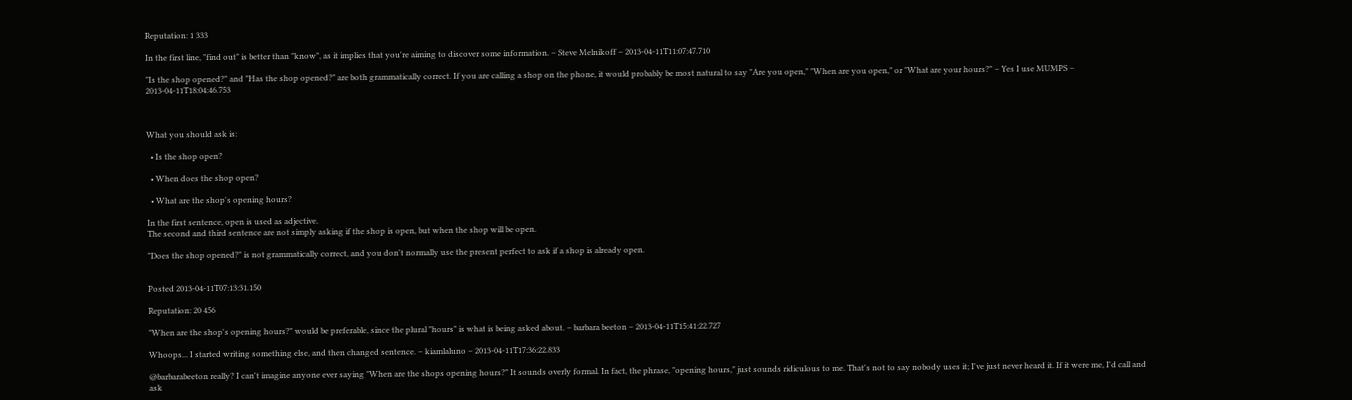Reputation: 1 333

In the first line, "find out" is better than "know", as it implies that you're aiming to discover some information. – Steve Melnikoff – 2013-04-11T11:07:47.710

"Is the shop opened?" and "Has the shop opened?" are both grammatically correct. If you are calling a shop on the phone, it would probably be most natural to say "Are you open," "When are you open," or "What are your hours?" – Yes I use MUMPS – 2013-04-11T18:04:46.753



What you should ask is:

  • Is the shop open?

  • When does the shop open?

  • What are the shop's opening hours?

In the first sentence, open is used as adjective.
The second and third sentence are not simply asking if the shop is open, but when the shop will be open.

"Does the shop opened?" is not grammatically correct, and you don't normally use the present perfect to ask if a shop is already open.


Posted 2013-04-11T07:13:31.150

Reputation: 20 456

"When are the shop's opening hours?" would be preferable, since the plural "hours" is what is being asked about. – barbara beeton – 2013-04-11T15:41:22.727

Whoops... I started writing something else, and then changed sentence. – kiamlaluno – 2013-04-11T17:36:22.833

@barbarabeeton really? I can't imagine anyone ever saying "When are the shops opening hours?" It sounds overly formal. In fact, the phrase, "opening hours," just sounds ridiculous to me. That's not to say nobody uses it; I've just never heard it. If it were me, I'd call and ask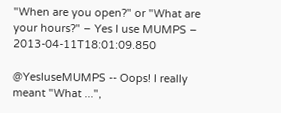"When are you open?" or "What are your hours?" – Yes I use MUMPS – 2013-04-11T18:01:09.850

@YesIuseMUMPS -- Oops! I really meant "What ...",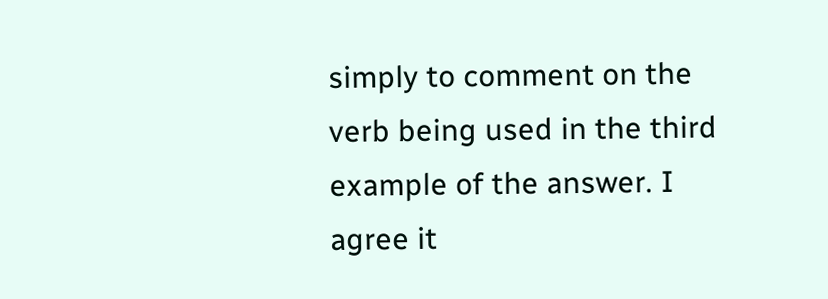simply to comment on the verb being used in the third example of the answer. I agree it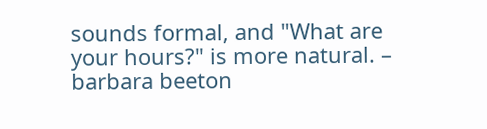sounds formal, and "What are your hours?" is more natural. – barbara beeton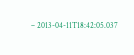– 2013-04-11T18:42:05.037